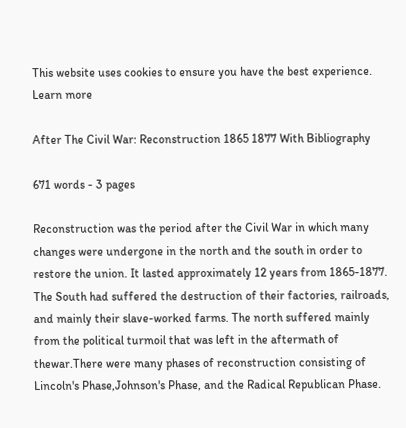This website uses cookies to ensure you have the best experience. Learn more

After The Civil War: Reconstruction 1865 1877 With Bibliography

671 words - 3 pages

Reconstruction was the period after the Civil War in which many changes were undergone in the north and the south in order to restore the union. It lasted approximately 12 years from 1865-1877. The South had suffered the destruction of their factories, railroads, and mainly their slave-worked farms. The north suffered mainly from the political turmoil that was left in the aftermath of thewar.There were many phases of reconstruction consisting of Lincoln's Phase,Johnson's Phase, and the Radical Republican Phase.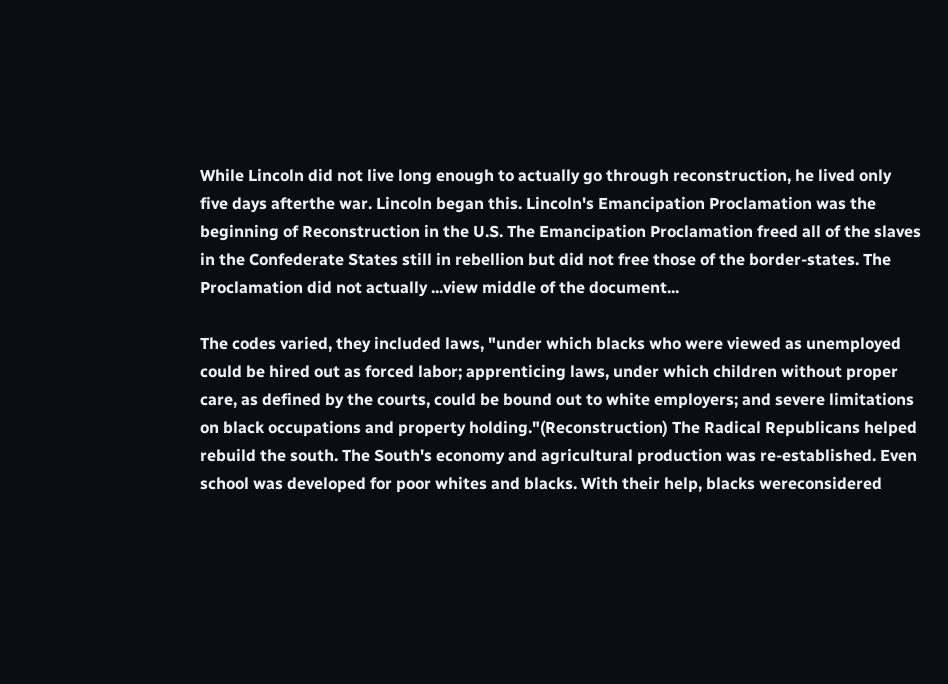While Lincoln did not live long enough to actually go through reconstruction, he lived only five days afterthe war. Lincoln began this. Lincoln's Emancipation Proclamation was the beginning of Reconstruction in the U.S. The Emancipation Proclamation freed all of the slaves in the Confederate States still in rebellion but did not free those of the border-states. The Proclamation did not actually ...view middle of the document...

The codes varied, they included laws, "under which blacks who were viewed as unemployed could be hired out as forced labor; apprenticing laws, under which children without proper care, as defined by the courts, could be bound out to white employers; and severe limitations on black occupations and property holding."(Reconstruction) The Radical Republicans helped rebuild the south. The South's economy and agricultural production was re-established. Even school was developed for poor whites and blacks. With their help, blacks wereconsidered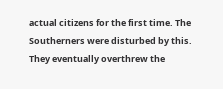actual citizens for the first time. The Southerners were disturbed by this. They eventually overthrew the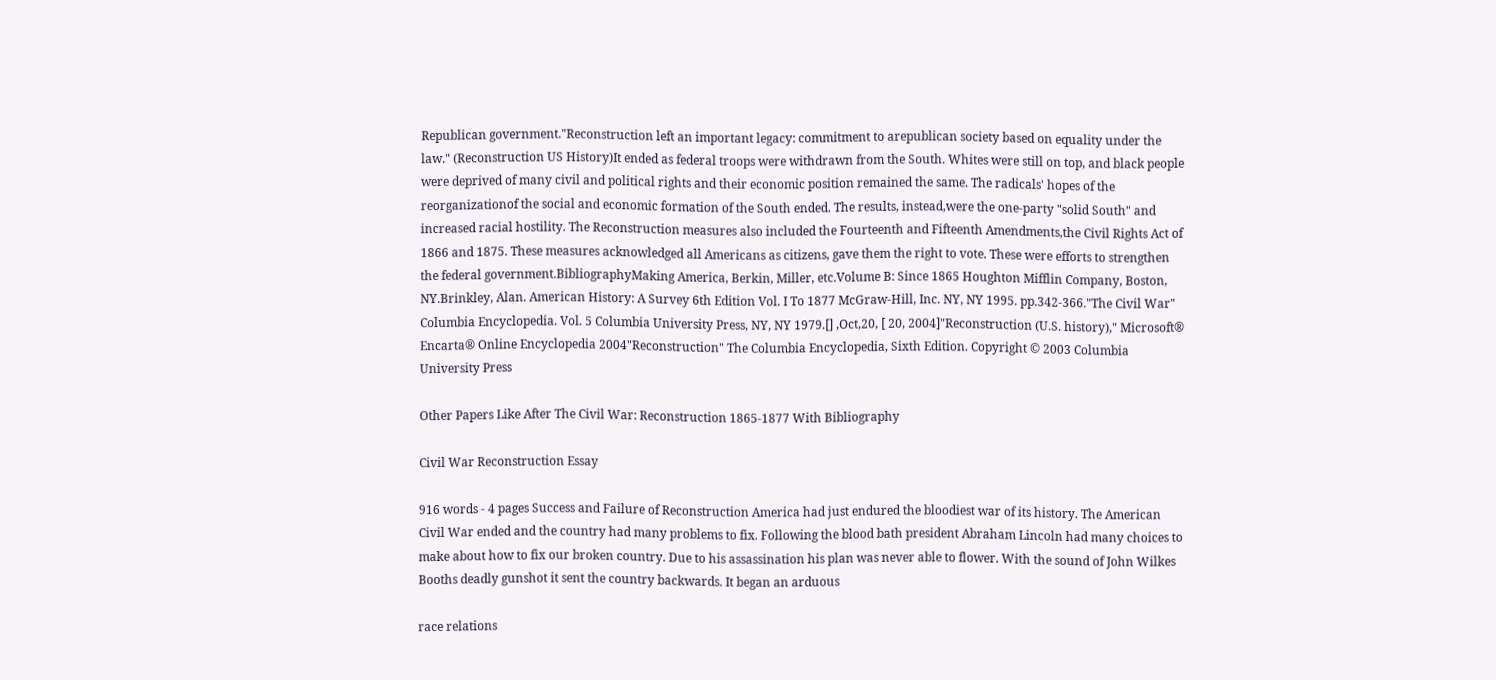Republican government."Reconstruction left an important legacy: commitment to arepublican society based on equality under the law." (Reconstruction US History)It ended as federal troops were withdrawn from the South. Whites were still on top, and black people were deprived of many civil and political rights and their economic position remained the same. The radicals' hopes of the reorganizationof the social and economic formation of the South ended. The results, instead,were the one-party "solid South" and increased racial hostility. The Reconstruction measures also included the Fourteenth and Fifteenth Amendments,the Civil Rights Act of 1866 and 1875. These measures acknowledged all Americans as citizens, gave them the right to vote. These were efforts to strengthen the federal government.BibliographyMaking America, Berkin, Miller, etc.Volume B: Since 1865 Houghton Mifflin Company, Boston, NY.Brinkley, Alan. American History: A Survey 6th Edition Vol. I To 1877 McGraw-Hill, Inc. NY, NY 1995. pp.342-366."The Civil War" Columbia Encyclopedia. Vol. 5 Columbia University Press, NY, NY 1979.[] ,Oct,20, [ 20, 2004]"Reconstruction (U.S. history)," Microsoft® Encarta® Online Encyclopedia 2004"Reconstruction" The Columbia Encyclopedia, Sixth Edition. Copyright © 2003 Columbia University Press

Other Papers Like After The Civil War: Reconstruction 1865-1877 With Bibliography

Civil War Reconstruction Essay

916 words - 4 pages Success and Failure of Reconstruction America had just endured the bloodiest war of its history. The American Civil War ended and the country had many problems to fix. Following the blood bath president Abraham Lincoln had many choices to make about how to fix our broken country. Due to his assassination his plan was never able to flower. With the sound of John Wilkes Booths deadly gunshot it sent the country backwards. It began an arduous

race relations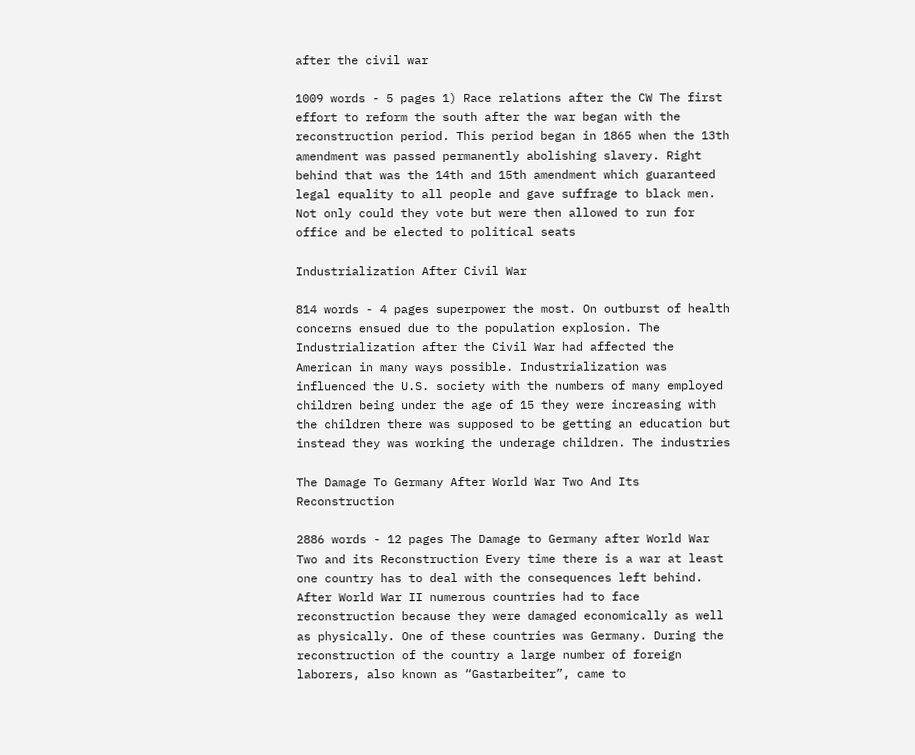after the civil war

1009 words - 5 pages 1) Race relations after the CW The first effort to reform the south after the war began with the reconstruction period. This period began in 1865 when the 13th amendment was passed permanently abolishing slavery. Right behind that was the 14th and 15th amendment which guaranteed legal equality to all people and gave suffrage to black men. Not only could they vote but were then allowed to run for office and be elected to political seats

Industrialization After Civil War

814 words - 4 pages superpower the most. On outburst of health concerns ensued due to the population explosion. The Industrialization after the Civil War had affected the American in many ways possible. Industrialization was influenced the U.S. society with the numbers of many employed children being under the age of 15 they were increasing with the children there was supposed to be getting an education but instead they was working the underage children. The industries

The Damage To Germany After World War Two And Its Reconstruction

2886 words - 12 pages The Damage to Germany after World War Two and its Reconstruction Every time there is a war at least one country has to deal with the consequences left behind. After World War II numerous countries had to face reconstruction because they were damaged economically as well as physically. One of these countries was Germany. During the reconstruction of the country a large number of foreign laborers, also known as “Gastarbeiter”, came to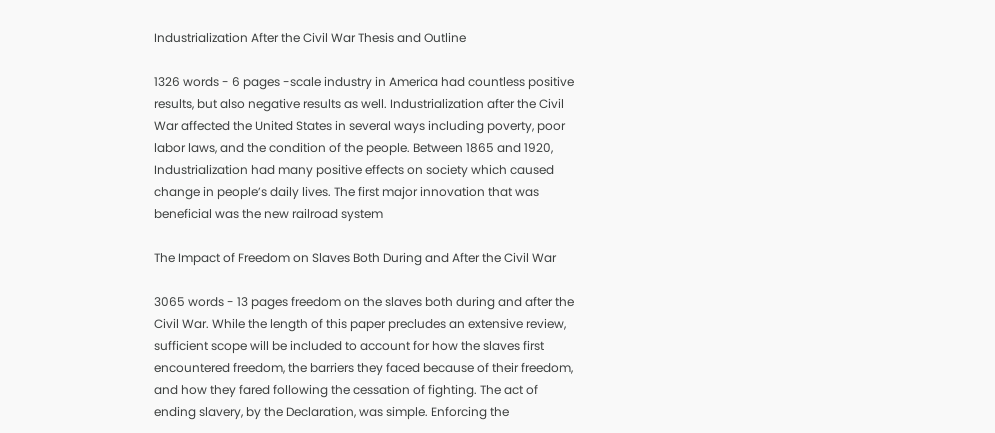Industrialization After the Civil War Thesis and Outline

1326 words - 6 pages -scale industry in America had countless positive results, but also negative results as well. Industrialization after the Civil War affected the United States in several ways including poverty, poor labor laws, and the condition of the people. Between 1865 and 1920, Industrialization had many positive effects on society which caused change in people’s daily lives. The first major innovation that was beneficial was the new railroad system

The Impact of Freedom on Slaves Both During and After the Civil War

3065 words - 13 pages freedom on the slaves both during and after the Civil War. While the length of this paper precludes an extensive review, sufficient scope will be included to account for how the slaves first encountered freedom, the barriers they faced because of their freedom, and how they fared following the cessation of fighting. The act of ending slavery, by the Declaration, was simple. Enforcing the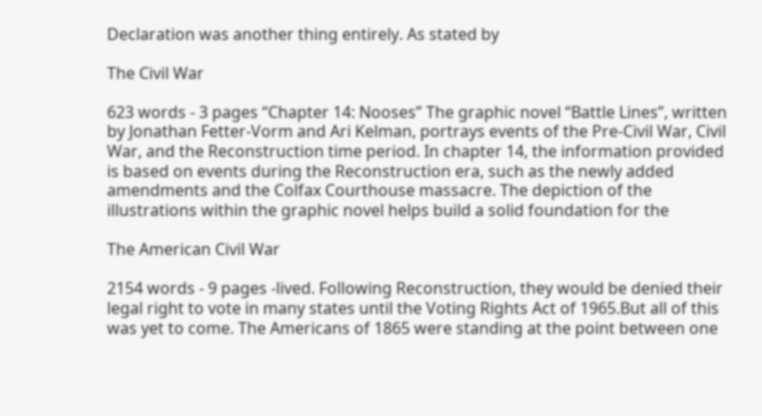Declaration was another thing entirely. As stated by

The Civil War

623 words - 3 pages “Chapter 14: Nooses” The graphic novel “Battle Lines”, written by Jonathan Fetter-Vorm and Ari Kelman, portrays events of the Pre-Civil War, Civil War, and the Reconstruction time period. In chapter 14, the information provided is based on events during the Reconstruction era, such as the newly added amendments and the Colfax Courthouse massacre. The depiction of the illustrations within the graphic novel helps build a solid foundation for the

The American Civil War

2154 words - 9 pages -lived. Following Reconstruction, they would be denied their legal right to vote in many states until the Voting Rights Act of 1965.But all of this was yet to come. The Americans of 1865 were standing at the point between one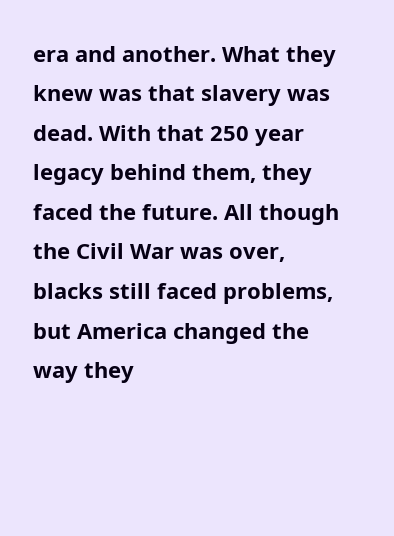era and another. What they knew was that slavery was dead. With that 250 year legacy behind them, they faced the future. All though the Civil War was over, blacks still faced problems, but America changed the way they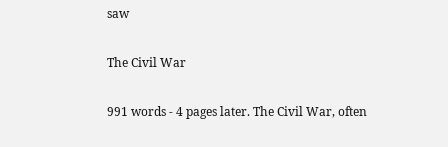saw

The Civil War

991 words - 4 pages later. The Civil War, often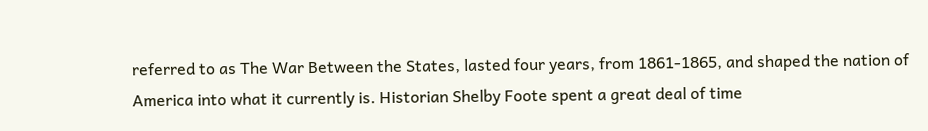referred to as The War Between the States, lasted four years, from 1861-1865, and shaped the nation of America into what it currently is. Historian Shelby Foote spent a great deal of time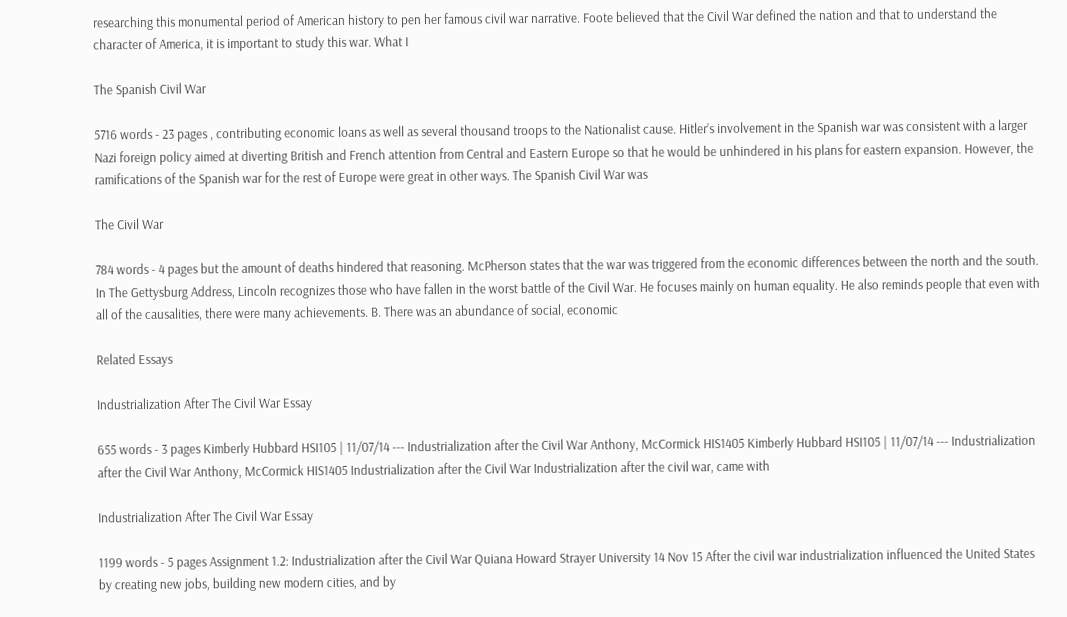researching this monumental period of American history to pen her famous civil war narrative. Foote believed that the Civil War defined the nation and that to understand the character of America, it is important to study this war. What I

The Spanish Civil War

5716 words - 23 pages , contributing economic loans as well as several thousand troops to the Nationalist cause. Hitler’s involvement in the Spanish war was consistent with a larger Nazi foreign policy aimed at diverting British and French attention from Central and Eastern Europe so that he would be unhindered in his plans for eastern expansion. However, the ramifications of the Spanish war for the rest of Europe were great in other ways. The Spanish Civil War was

The Civil War

784 words - 4 pages but the amount of deaths hindered that reasoning. McPherson states that the war was triggered from the economic differences between the north and the south. In The Gettysburg Address, Lincoln recognizes those who have fallen in the worst battle of the Civil War. He focuses mainly on human equality. He also reminds people that even with all of the causalities, there were many achievements. B. There was an abundance of social, economic

Related Essays

Industrialization After The Civil War Essay

655 words - 3 pages Kimberly Hubbard HSI105 | 11/07/14 --- Industrialization after the Civil War Anthony, McCormick HIS1405 Kimberly Hubbard HSI105 | 11/07/14 --- Industrialization after the Civil War Anthony, McCormick HIS1405 Industrialization after the Civil War Industrialization after the civil war, came with

Industrialization After The Civil War Essay

1199 words - 5 pages Assignment 1.2: Industrialization after the Civil War Quiana Howard Strayer University 14 Nov 15 After the civil war industrialization influenced the United States by creating new jobs, building new modern cities, and by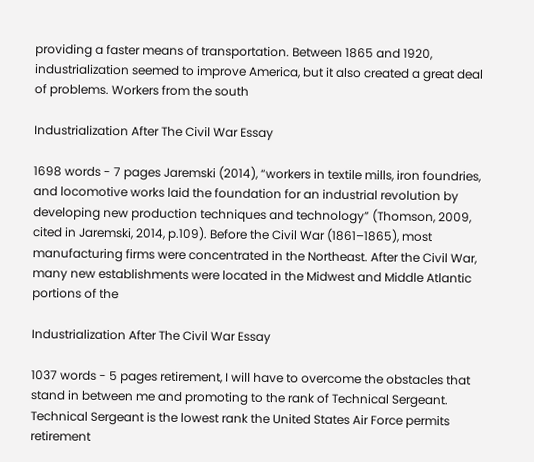providing a faster means of transportation. Between 1865 and 1920, industrialization seemed to improve America, but it also created a great deal of problems. Workers from the south

Industrialization After The Civil War Essay

1698 words - 7 pages Jaremski (2014), “workers in textile mills, iron foundries, and locomotive works laid the foundation for an industrial revolution by developing new production techniques and technology” (Thomson, 2009, cited in Jaremski, 2014, p.109). Before the Civil War (1861–1865), most manufacturing firms were concentrated in the Northeast. After the Civil War, many new establishments were located in the Midwest and Middle Atlantic portions of the

Industrialization After The Civil War Essay

1037 words - 5 pages retirement, I will have to overcome the obstacles that stand in between me and promoting to the rank of Technical Sergeant. Technical Sergeant is the lowest rank the United States Air Force permits retirement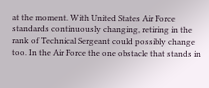at the moment. With United States Air Force standards continuously changing, retiring in the rank of Technical Sergeant could possibly change too. In the Air Force the one obstacle that stands in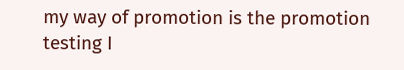my way of promotion is the promotion testing I